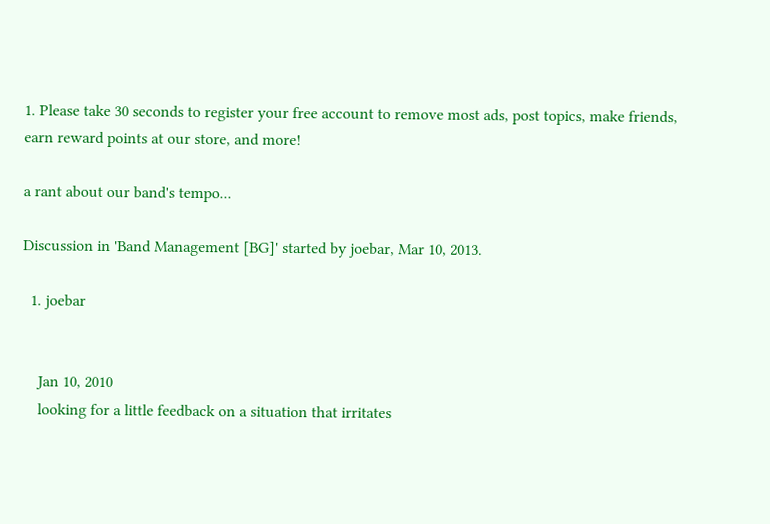1. Please take 30 seconds to register your free account to remove most ads, post topics, make friends, earn reward points at our store, and more!

a rant about our band's tempo...

Discussion in 'Band Management [BG]' started by joebar, Mar 10, 2013.

  1. joebar


    Jan 10, 2010
    looking for a little feedback on a situation that irritates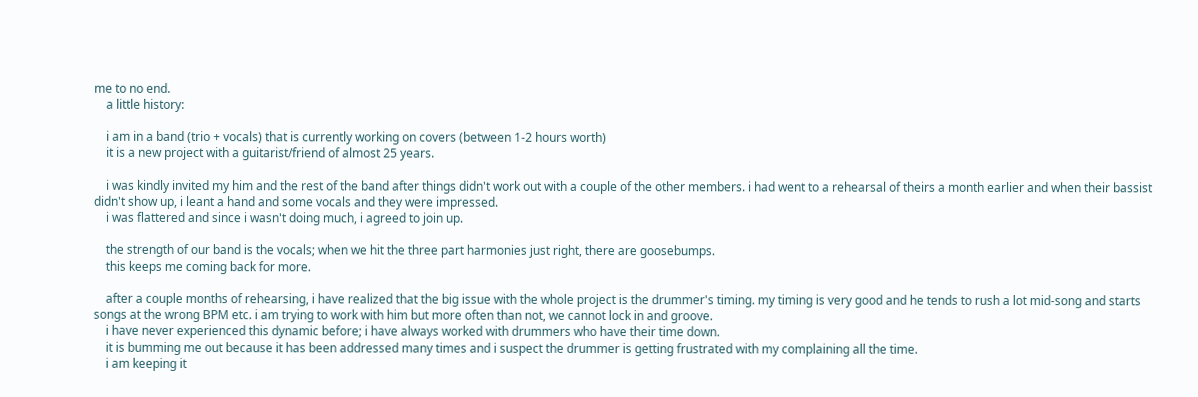me to no end.
    a little history:

    i am in a band (trio + vocals) that is currently working on covers (between 1-2 hours worth)
    it is a new project with a guitarist/friend of almost 25 years.

    i was kindly invited my him and the rest of the band after things didn't work out with a couple of the other members. i had went to a rehearsal of theirs a month earlier and when their bassist didn't show up, i leant a hand and some vocals and they were impressed.
    i was flattered and since i wasn't doing much, i agreed to join up.

    the strength of our band is the vocals; when we hit the three part harmonies just right, there are goosebumps.
    this keeps me coming back for more.

    after a couple months of rehearsing, i have realized that the big issue with the whole project is the drummer's timing. my timing is very good and he tends to rush a lot mid-song and starts songs at the wrong BPM etc. i am trying to work with him but more often than not, we cannot lock in and groove.
    i have never experienced this dynamic before; i have always worked with drummers who have their time down.
    it is bumming me out because it has been addressed many times and i suspect the drummer is getting frustrated with my complaining all the time.
    i am keeping it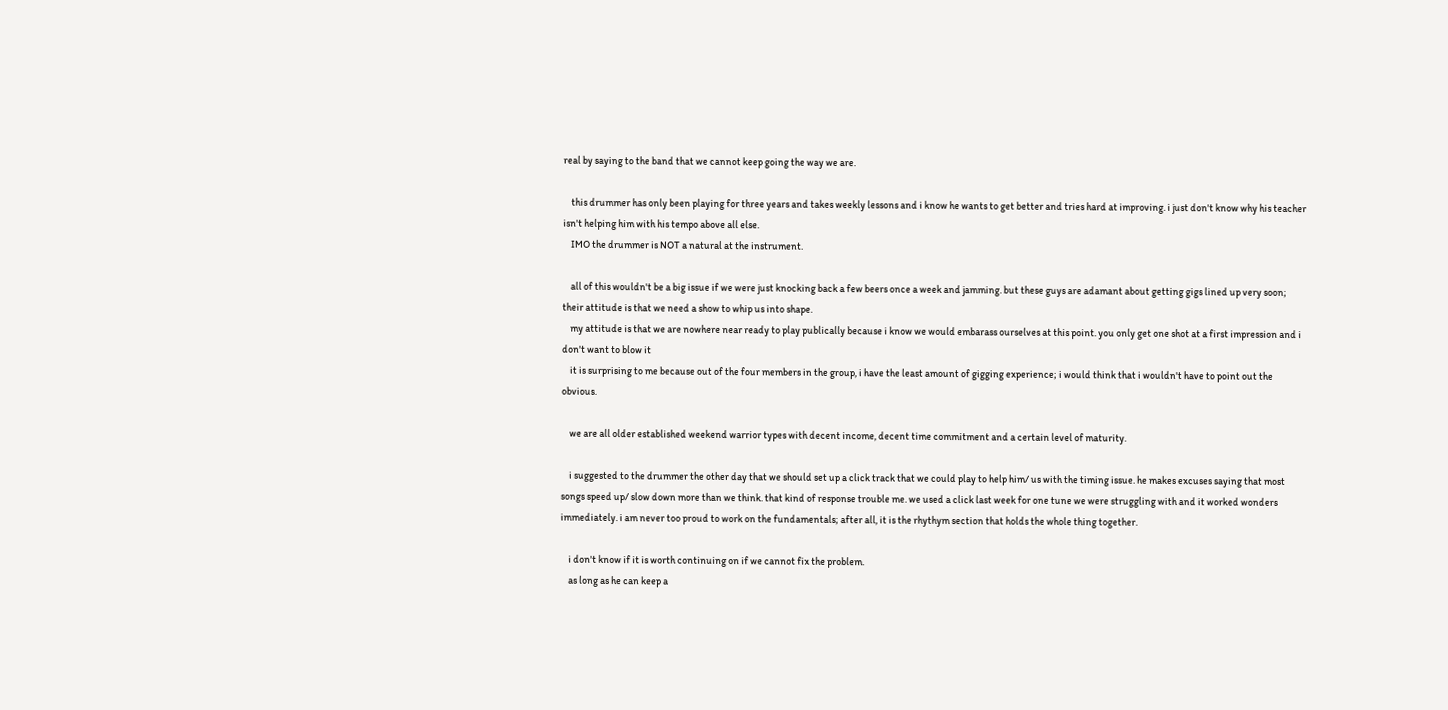real by saying to the band that we cannot keep going the way we are.

    this drummer has only been playing for three years and takes weekly lessons and i know he wants to get better and tries hard at improving. i just don't know why his teacher isn't helping him with his tempo above all else.
    IMO the drummer is NOT a natural at the instrument.

    all of this wouldn't be a big issue if we were just knocking back a few beers once a week and jamming. but these guys are adamant about getting gigs lined up very soon; their attitude is that we need a show to whip us into shape.
    my attitude is that we are nowhere near ready to play publically because i know we would embarass ourselves at this point. you only get one shot at a first impression and i don't want to blow it
    it is surprising to me because out of the four members in the group, i have the least amount of gigging experience; i would think that i wouldn't have to point out the obvious.

    we are all older established weekend warrior types with decent income, decent time commitment and a certain level of maturity.

    i suggested to the drummer the other day that we should set up a click track that we could play to help him/ us with the timing issue. he makes excuses saying that most songs speed up/ slow down more than we think. that kind of response trouble me. we used a click last week for one tune we were struggling with and it worked wonders immediately. i am never too proud to work on the fundamentals; after all, it is the rhythym section that holds the whole thing together.

    i don't know if it is worth continuing on if we cannot fix the problem.
    as long as he can keep a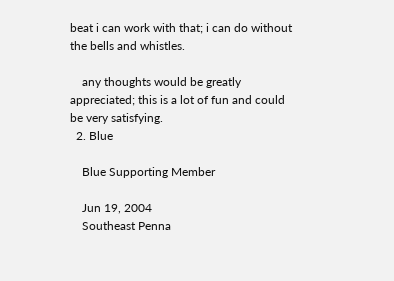beat i can work with that; i can do without the bells and whistles.

    any thoughts would be greatly appreciated; this is a lot of fun and could be very satisfying.
  2. Blue

    Blue Supporting Member

    Jun 19, 2004
    Southeast Penna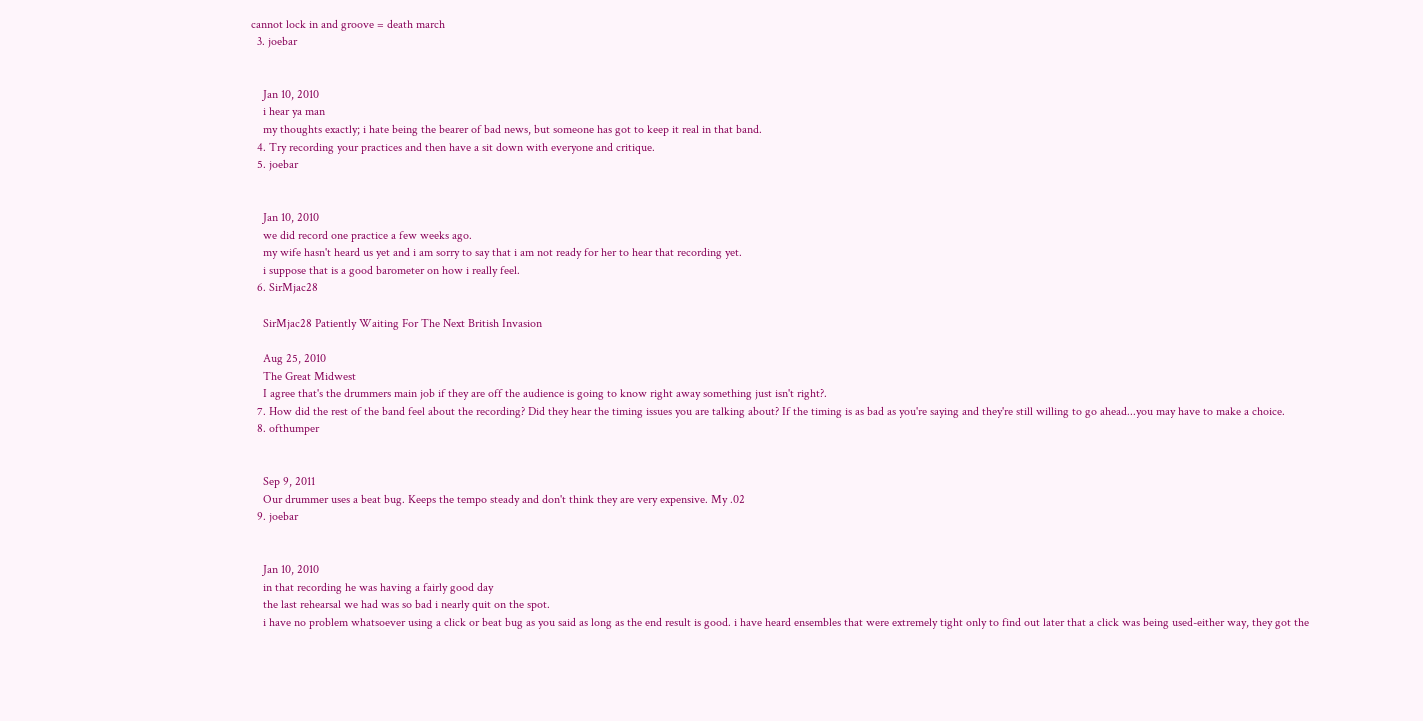cannot lock in and groove = death march
  3. joebar


    Jan 10, 2010
    i hear ya man
    my thoughts exactly; i hate being the bearer of bad news, but someone has got to keep it real in that band.
  4. Try recording your practices and then have a sit down with everyone and critique.
  5. joebar


    Jan 10, 2010
    we did record one practice a few weeks ago.
    my wife hasn't heard us yet and i am sorry to say that i am not ready for her to hear that recording yet.
    i suppose that is a good barometer on how i really feel.
  6. SirMjac28

    SirMjac28 Patiently Waiting For The Next British Invasion

    Aug 25, 2010
    The Great Midwest
    I agree that's the drummers main job if they are off the audience is going to know right away something just isn't right?.
  7. How did the rest of the band feel about the recording? Did they hear the timing issues you are talking about? If the timing is as bad as you're saying and they're still willing to go ahead...you may have to make a choice.
  8. ofthumper


    Sep 9, 2011
    Our drummer uses a beat bug. Keeps the tempo steady and don't think they are very expensive. My .02
  9. joebar


    Jan 10, 2010
    in that recording he was having a fairly good day
    the last rehearsal we had was so bad i nearly quit on the spot.
    i have no problem whatsoever using a click or beat bug as you said as long as the end result is good. i have heard ensembles that were extremely tight only to find out later that a click was being used-either way, they got the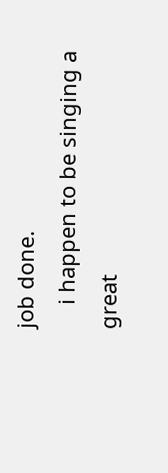job done.
    i happen to be singing a great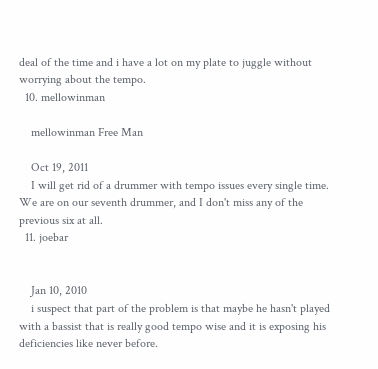deal of the time and i have a lot on my plate to juggle without worrying about the tempo.
  10. mellowinman

    mellowinman Free Man

    Oct 19, 2011
    I will get rid of a drummer with tempo issues every single time. We are on our seventh drummer, and I don't miss any of the previous six at all.
  11. joebar


    Jan 10, 2010
    i suspect that part of the problem is that maybe he hasn't played with a bassist that is really good tempo wise and it is exposing his deficiencies like never before.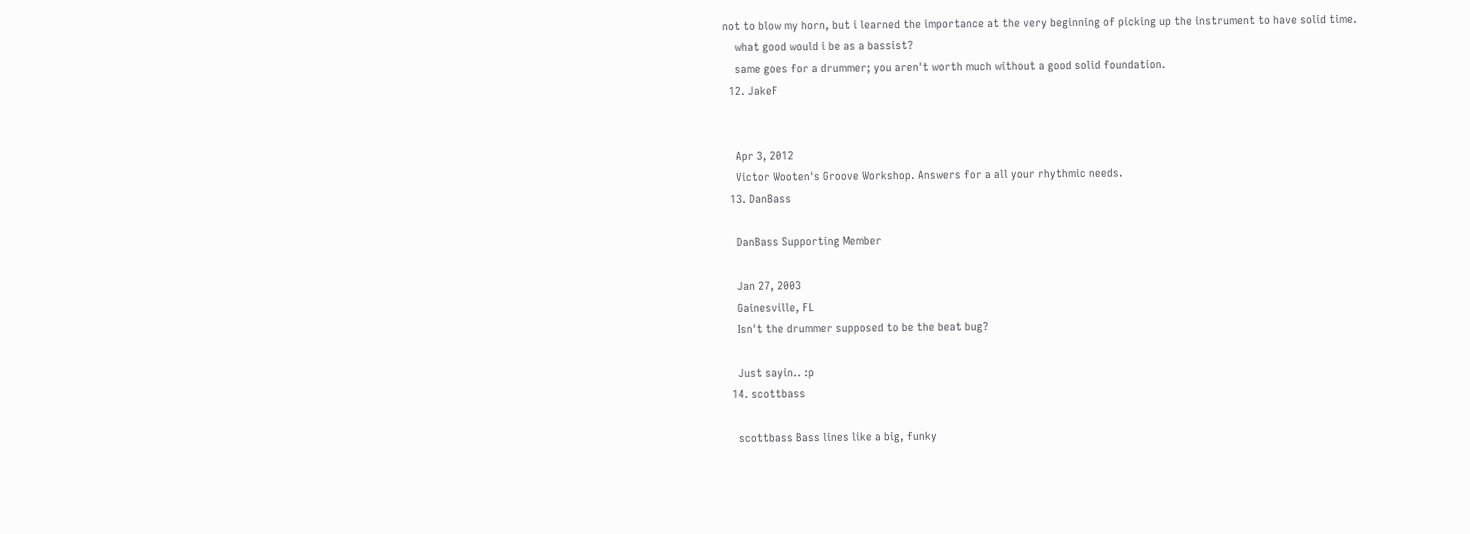not to blow my horn, but i learned the importance at the very beginning of picking up the instrument to have solid time.
    what good would i be as a bassist?
    same goes for a drummer; you aren't worth much without a good solid foundation.
  12. JakeF


    Apr 3, 2012
    Victor Wooten's Groove Workshop. Answers for a all your rhythmic needs.
  13. DanBass

    DanBass Supporting Member

    Jan 27, 2003
    Gainesville, FL
    Isn't the drummer supposed to be the beat bug?

    Just sayin.. :p
  14. scottbass

    scottbass Bass lines like a big, funky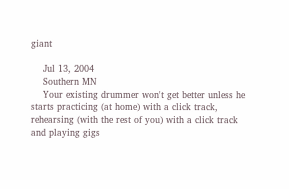giant

    Jul 13, 2004
    Southern MN
    Your existing drummer won't get better unless he starts practicing (at home) with a click track, rehearsing (with the rest of you) with a click track and playing gigs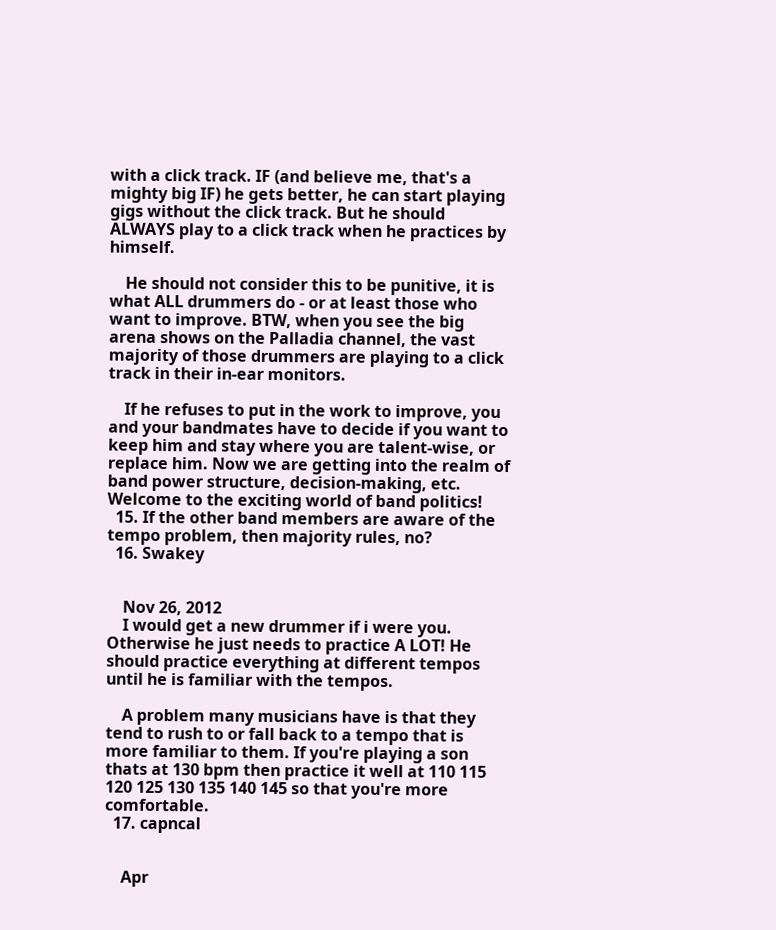with a click track. IF (and believe me, that's a mighty big IF) he gets better, he can start playing gigs without the click track. But he should ALWAYS play to a click track when he practices by himself.

    He should not consider this to be punitive, it is what ALL drummers do - or at least those who want to improve. BTW, when you see the big arena shows on the Palladia channel, the vast majority of those drummers are playing to a click track in their in-ear monitors.

    If he refuses to put in the work to improve, you and your bandmates have to decide if you want to keep him and stay where you are talent-wise, or replace him. Now we are getting into the realm of band power structure, decision-making, etc. Welcome to the exciting world of band politics!
  15. If the other band members are aware of the tempo problem, then majority rules, no?
  16. Swakey


    Nov 26, 2012
    I would get a new drummer if i were you. Otherwise he just needs to practice A LOT! He should practice everything at different tempos until he is familiar with the tempos.

    A problem many musicians have is that they tend to rush to or fall back to a tempo that is more familiar to them. If you're playing a son thats at 130 bpm then practice it well at 110 115 120 125 130 135 140 145 so that you're more comfortable.
  17. capncal


    Apr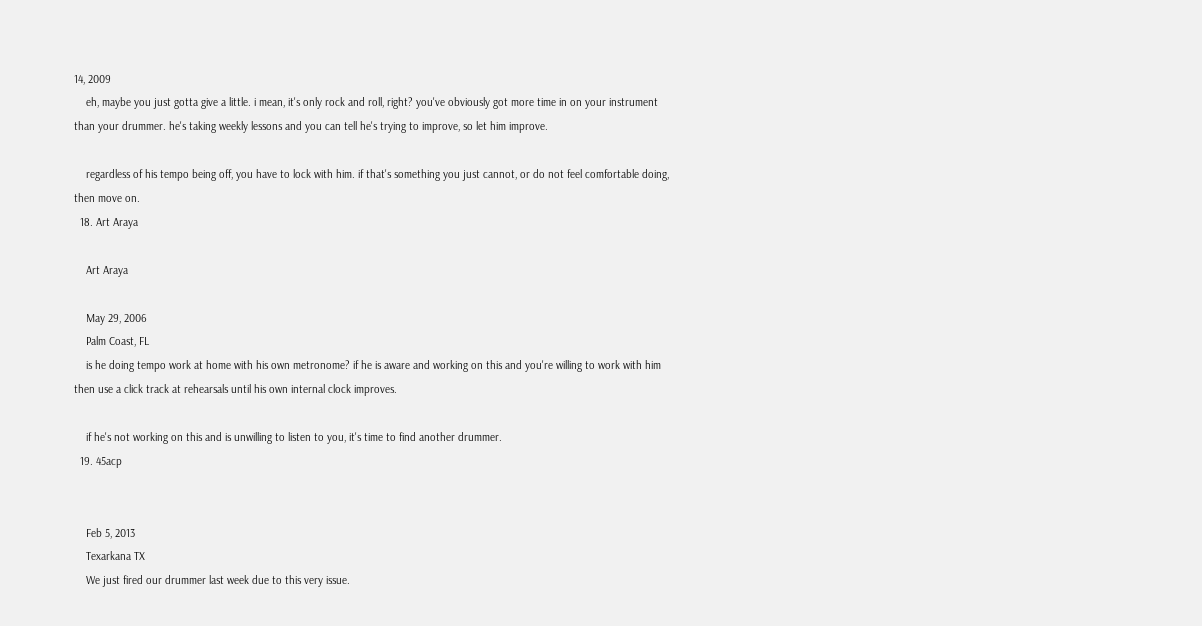14, 2009
    eh, maybe you just gotta give a little. i mean, it's only rock and roll, right? you've obviously got more time in on your instrument than your drummer. he's taking weekly lessons and you can tell he's trying to improve, so let him improve.

    regardless of his tempo being off, you have to lock with him. if that's something you just cannot, or do not feel comfortable doing, then move on.
  18. Art Araya

    Art Araya

    May 29, 2006
    Palm Coast, FL
    is he doing tempo work at home with his own metronome? if he is aware and working on this and you're willing to work with him then use a click track at rehearsals until his own internal clock improves.

    if he's not working on this and is unwilling to listen to you, it's time to find another drummer.
  19. 45acp


    Feb 5, 2013
    Texarkana TX
    We just fired our drummer last week due to this very issue.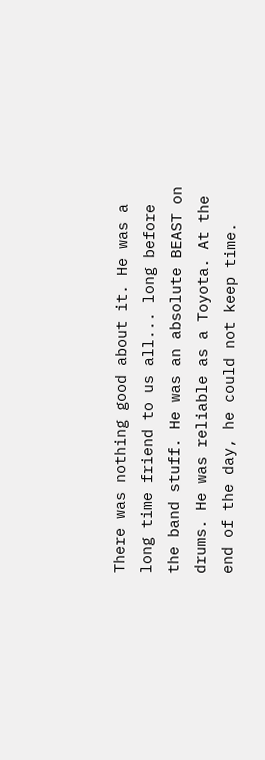There was nothing good about it. He was a long time friend to us all... long before the band stuff. He was an absolute BEAST on drums. He was reliable as a Toyota. At the end of the day, he could not keep time.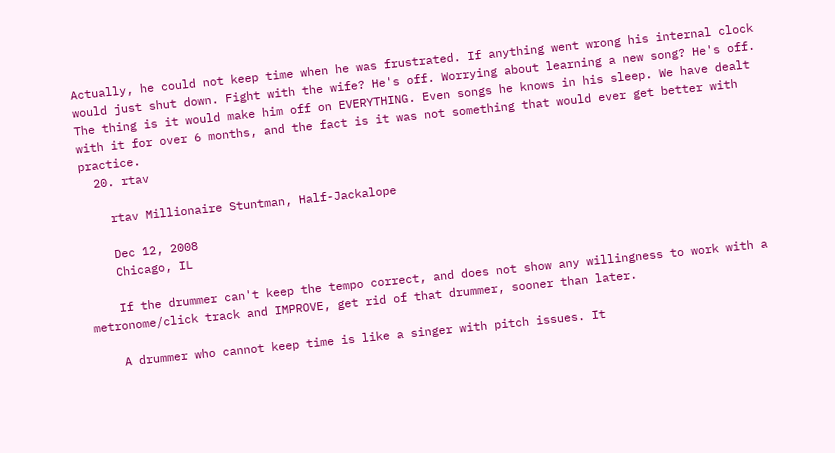Actually, he could not keep time when he was frustrated. If anything went wrong his internal clock would just shut down. Fight with the wife? He's off. Worrying about learning a new song? He's off. The thing is it would make him off on EVERYTHING. Even songs he knows in his sleep. We have dealt with it for over 6 months, and the fact is it was not something that would ever get better with practice.
  20. rtav

    rtav Millionaire Stuntman, Half-Jackalope

    Dec 12, 2008
    Chicago, IL

    If the drummer can't keep the tempo correct, and does not show any willingness to work with a metronome/click track and IMPROVE, get rid of that drummer, sooner than later.

    A drummer who cannot keep time is like a singer with pitch issues. It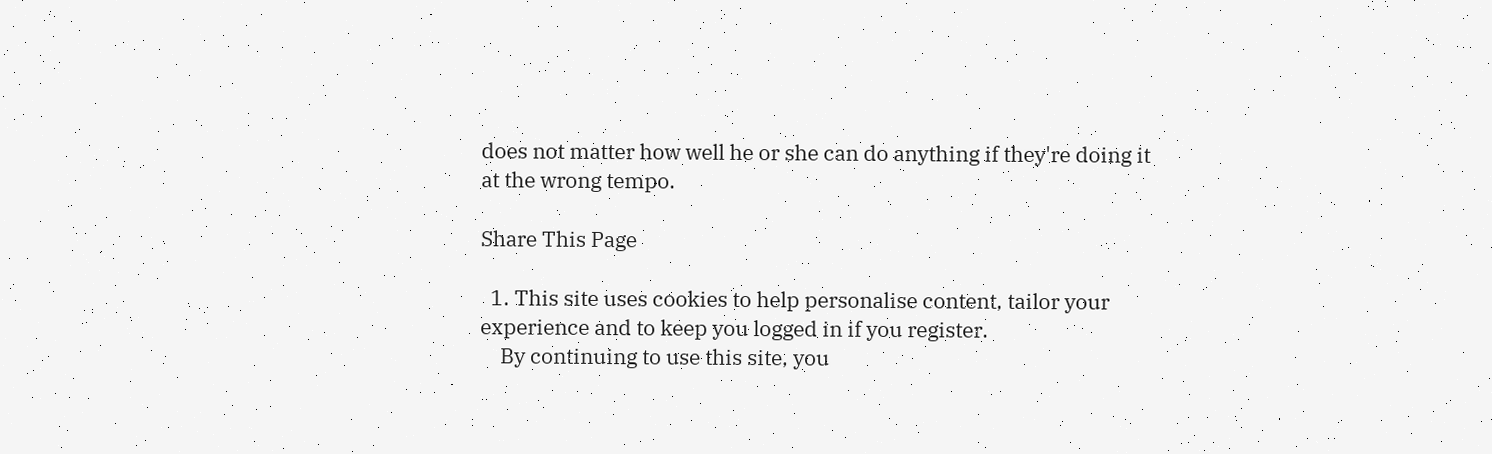does not matter how well he or she can do anything if they're doing it at the wrong tempo.

Share This Page

  1. This site uses cookies to help personalise content, tailor your experience and to keep you logged in if you register.
    By continuing to use this site, you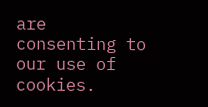are consenting to our use of cookies.